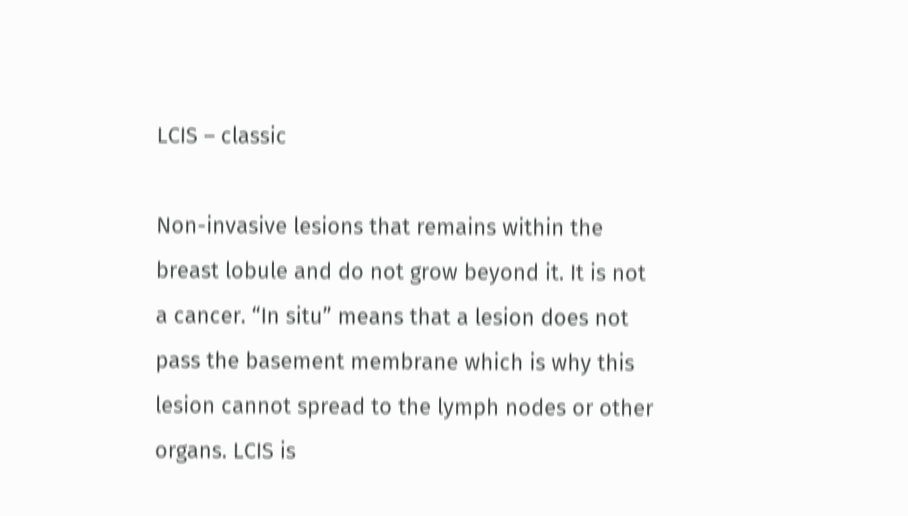LCIS – classic

Non-invasive lesions that remains within the breast lobule and do not grow beyond it. It is not a cancer. “In situ” means that a lesion does not pass the basement membrane which is why this lesion cannot spread to the lymph nodes or other organs. LCIS is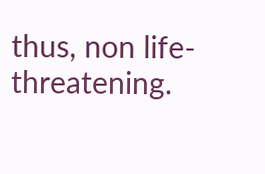thus, non life-threatening.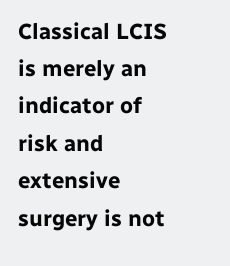Classical LCIS is merely an indicator of risk and extensive surgery is not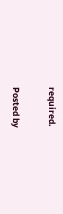required.

Posted by